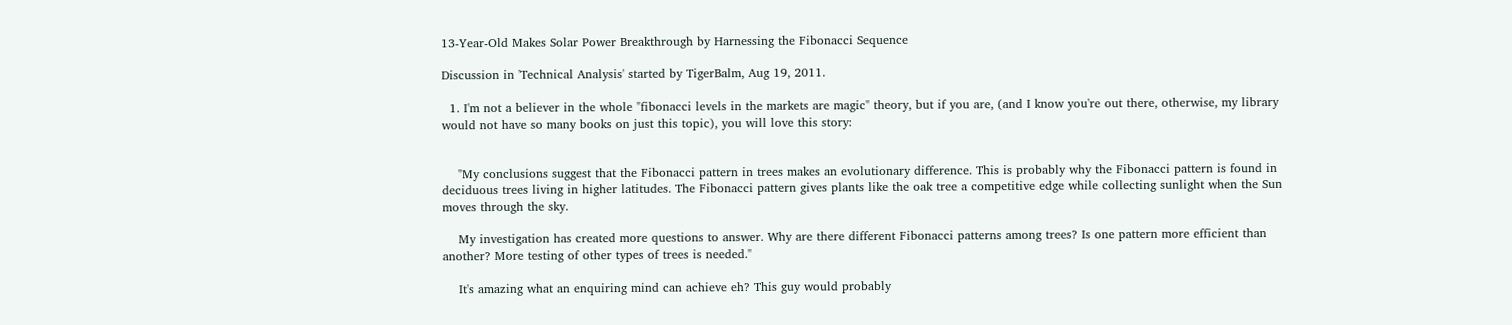13-Year-Old Makes Solar Power Breakthrough by Harnessing the Fibonacci Sequence

Discussion in 'Technical Analysis' started by TigerBalm, Aug 19, 2011.

  1. I'm not a believer in the whole "fibonacci levels in the markets are magic" theory, but if you are, (and I know you're out there, otherwise, my library would not have so many books on just this topic), you will love this story:


    "My conclusions suggest that the Fibonacci pattern in trees makes an evolutionary difference. This is probably why the Fibonacci pattern is found in deciduous trees living in higher latitudes. The Fibonacci pattern gives plants like the oak tree a competitive edge while collecting sunlight when the Sun moves through the sky.

    My investigation has created more questions to answer. Why are there different Fibonacci patterns among trees? Is one pattern more efficient than another? More testing of other types of trees is needed."

    It's amazing what an enquiring mind can achieve eh? This guy would probably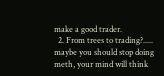make a good trader.
  2. From trees to trading?..... maybe you should stop doing meth, your mind will think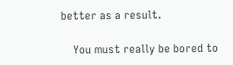better as a result.

    You must really be bored to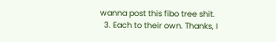wanna post this fibo tree shit.
  3. Each to their own. Thanks, I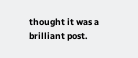thought it was a brilliant post.